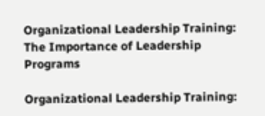Organizational Leadership Training: The Importance of Leadership Programs

Organizational Leadership Training: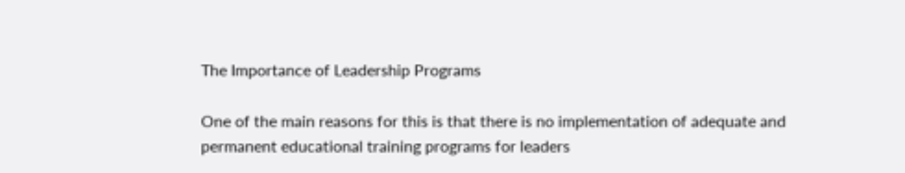The Importance of Leadership Programs

One of the main reasons for this is that there is no implementation of adequate and permanent educational training programs for leaders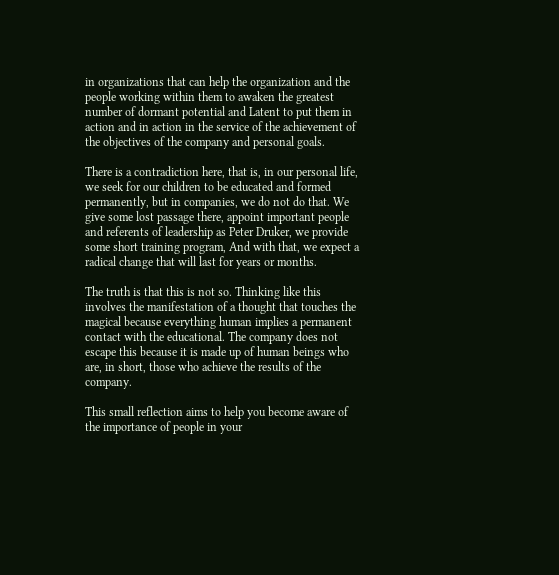in organizations that can help the organization and the people working within them to awaken the greatest number of dormant potential and Latent to put them in action and in action in the service of the achievement of the objectives of the company and personal goals.

There is a contradiction here, that is, in our personal life, we seek for our children to be educated and formed permanently, but in companies, we do not do that. We give some lost passage there, appoint important people and referents of leadership as Peter Druker, we provide some short training program, And with that, we expect a radical change that will last for years or months.

The truth is that this is not so. Thinking like this involves the manifestation of a thought that touches the magical because everything human implies a permanent contact with the educational. The company does not escape this because it is made up of human beings who are, in short, those who achieve the results of the company.

This small reflection aims to help you become aware of the importance of people in your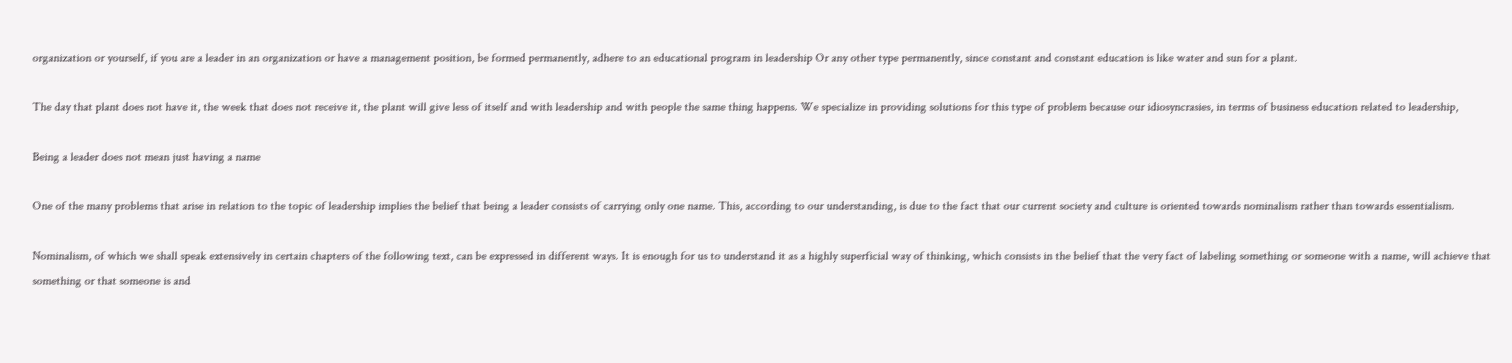organization or yourself, if you are a leader in an organization or have a management position, be formed permanently, adhere to an educational program in leadership Or any other type permanently, since constant and constant education is like water and sun for a plant.

The day that plant does not have it, the week that does not receive it, the plant will give less of itself and with leadership and with people the same thing happens. We specialize in providing solutions for this type of problem because our idiosyncrasies, in terms of business education related to leadership,

Being a leader does not mean just having a name

One of the many problems that arise in relation to the topic of leadership implies the belief that being a leader consists of carrying only one name. This, according to our understanding, is due to the fact that our current society and culture is oriented towards nominalism rather than towards essentialism.

Nominalism, of which we shall speak extensively in certain chapters of the following text, can be expressed in different ways. It is enough for us to understand it as a highly superficial way of thinking, which consists in the belief that the very fact of labeling something or someone with a name, will achieve that something or that someone is and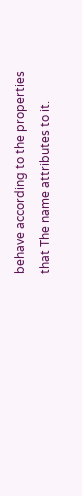behave according to the properties that The name attributes to it.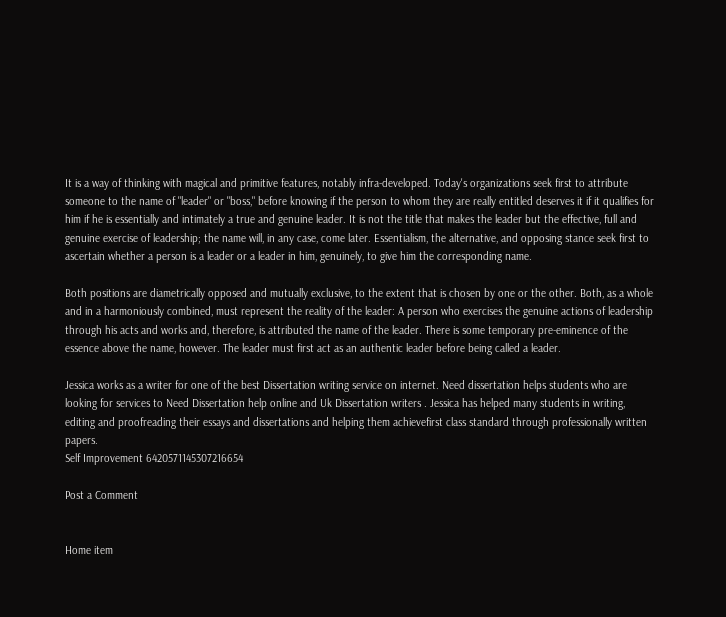It is a way of thinking with magical and primitive features, notably infra-developed. Today's organizations seek first to attribute someone to the name of "leader" or "boss," before knowing if the person to whom they are really entitled deserves it if it qualifies for him if he is essentially and intimately a true and genuine leader. It is not the title that makes the leader but the effective, full and genuine exercise of leadership; the name will, in any case, come later. Essentialism, the alternative, and opposing stance seek first to ascertain whether a person is a leader or a leader in him, genuinely, to give him the corresponding name.

Both positions are diametrically opposed and mutually exclusive, to the extent that is chosen by one or the other. Both, as a whole and in a harmoniously combined, must represent the reality of the leader: A person who exercises the genuine actions of leadership through his acts and works and, therefore, is attributed the name of the leader. There is some temporary pre-eminence of the essence above the name, however. The leader must first act as an authentic leader before being called a leader.

Jessica works as a writer for one of the best Dissertation writing service on internet. Need dissertation helps students who are looking for services to Need Dissertation help online and Uk Dissertation writers . Jessica has helped many students in writing, editing and proofreading their essays and dissertations and helping them achievefirst class standard through professionally written papers.
Self Improvement 6420571145307216654

Post a Comment


Home item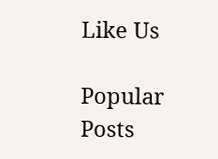Like Us

Popular Posts